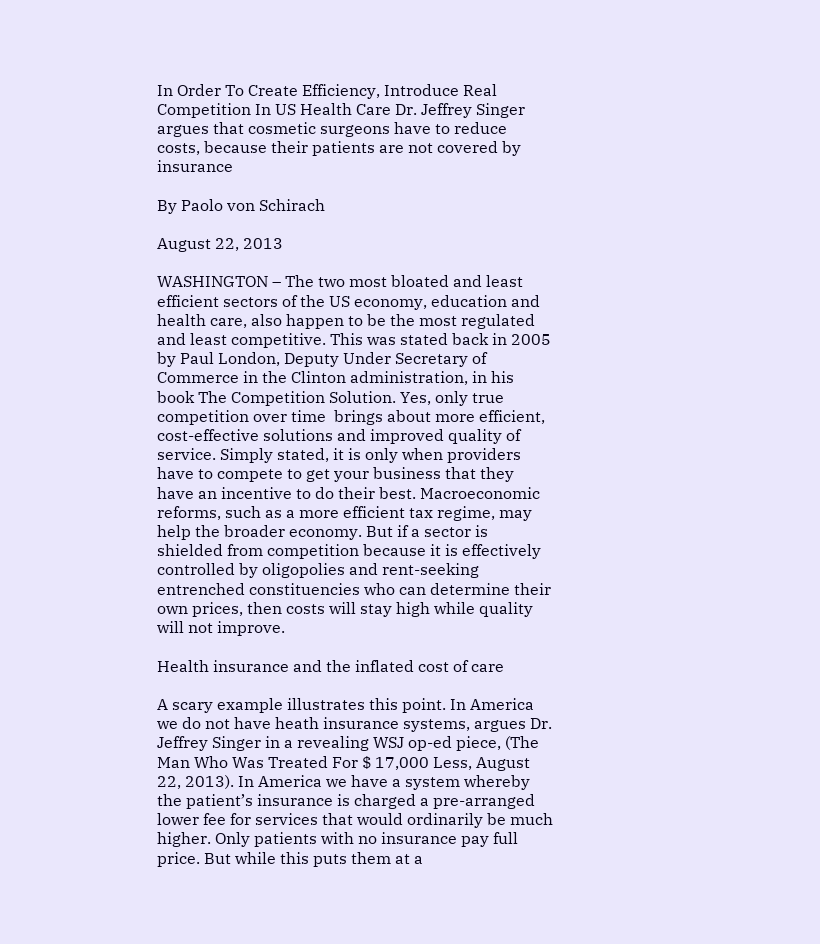In Order To Create Efficiency, Introduce Real Competition In US Health Care Dr. Jeffrey Singer argues that cosmetic surgeons have to reduce costs, because their patients are not covered by insurance

By Paolo von Schirach

August 22, 2013

WASHINGTON – The two most bloated and least efficient sectors of the US economy, education and health care, also happen to be the most regulated and least competitive. This was stated back in 2005 by Paul London, Deputy Under Secretary of Commerce in the Clinton administration, in his book The Competition Solution. Yes, only true competition over time  brings about more efficient, cost-effective solutions and improved quality of service. Simply stated, it is only when providers have to compete to get your business that they have an incentive to do their best. Macroeconomic reforms, such as a more efficient tax regime, may help the broader economy. But if a sector is shielded from competition because it is effectively controlled by oligopolies and rent-seeking entrenched constituencies who can determine their own prices, then costs will stay high while quality will not improve.

Health insurance and the inflated cost of care

A scary example illustrates this point. In America we do not have heath insurance systems, argues Dr. Jeffrey Singer in a revealing WSJ op-ed piece, (The Man Who Was Treated For $ 17,000 Less, August 22, 2013). In America we have a system whereby the patient’s insurance is charged a pre-arranged lower fee for services that would ordinarily be much higher. Only patients with no insurance pay full price. But while this puts them at a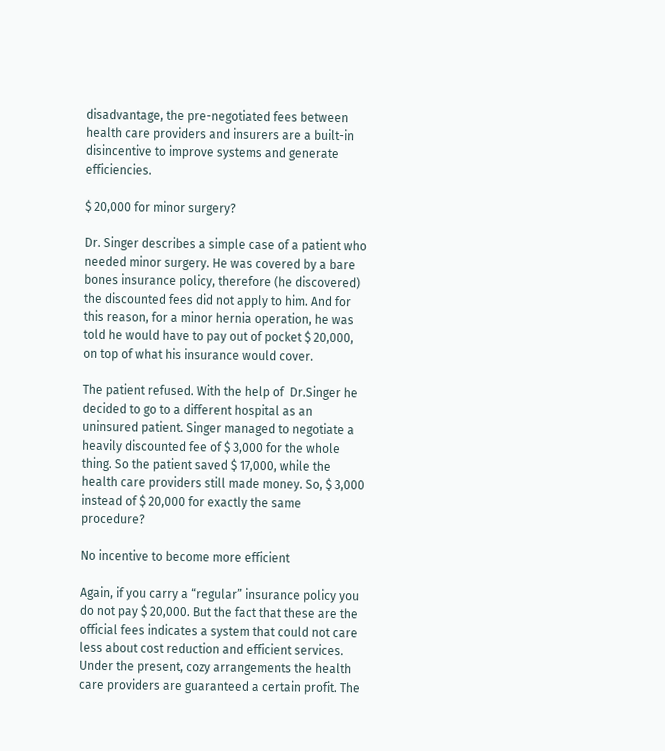disadvantage, the pre-negotiated fees between health care providers and insurers are a built-in disincentive to improve systems and generate efficiencies.

$ 20,000 for minor surgery?

Dr. Singer describes a simple case of a patient who needed minor surgery. He was covered by a bare bones insurance policy, therefore (he discovered) the discounted fees did not apply to him. And for this reason, for a minor hernia operation, he was told he would have to pay out of pocket $ 20,000, on top of what his insurance would cover.

The patient refused. With the help of  Dr.Singer he decided to go to a different hospital as an uninsured patient. Singer managed to negotiate a heavily discounted fee of $ 3,000 for the whole thing. So the patient saved $ 17,000, while the health care providers still made money. So, $ 3,000 instead of $ 20,000 for exactly the same procedure?

No incentive to become more efficient

Again, if you carry a “regular” insurance policy you do not pay $ 20,000. But the fact that these are the official fees indicates a system that could not care less about cost reduction and efficient services. Under the present, cozy arrangements the health care providers are guaranteed a certain profit. The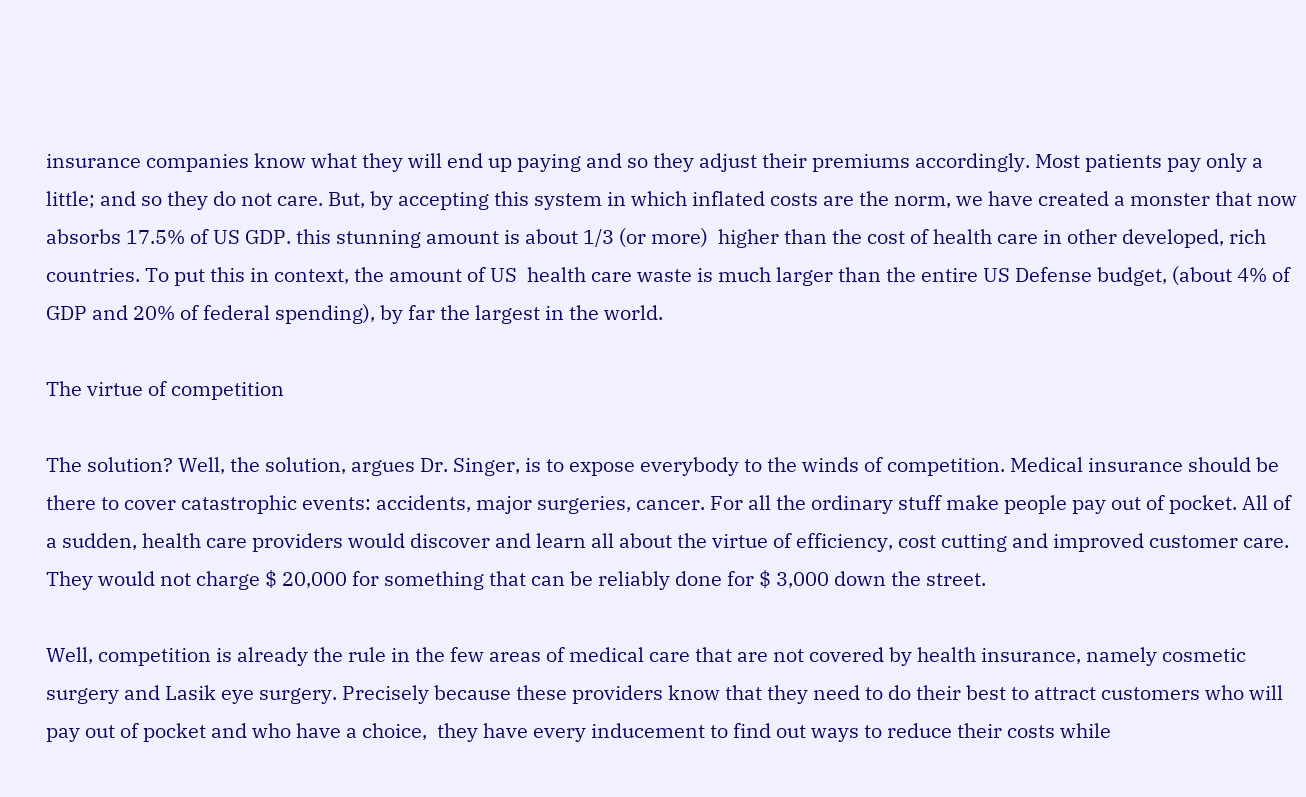insurance companies know what they will end up paying and so they adjust their premiums accordingly. Most patients pay only a little; and so they do not care. But, by accepting this system in which inflated costs are the norm, we have created a monster that now absorbs 17.5% of US GDP. this stunning amount is about 1/3 (or more)  higher than the cost of health care in other developed, rich countries. To put this in context, the amount of US  health care waste is much larger than the entire US Defense budget, (about 4% of GDP and 20% of federal spending), by far the largest in the world.

The virtue of competition

The solution? Well, the solution, argues Dr. Singer, is to expose everybody to the winds of competition. Medical insurance should be there to cover catastrophic events: accidents, major surgeries, cancer. For all the ordinary stuff make people pay out of pocket. All of a sudden, health care providers would discover and learn all about the virtue of efficiency, cost cutting and improved customer care. They would not charge $ 20,000 for something that can be reliably done for $ 3,000 down the street.

Well, competition is already the rule in the few areas of medical care that are not covered by health insurance, namely cosmetic surgery and Lasik eye surgery. Precisely because these providers know that they need to do their best to attract customers who will pay out of pocket and who have a choice,  they have every inducement to find out ways to reduce their costs while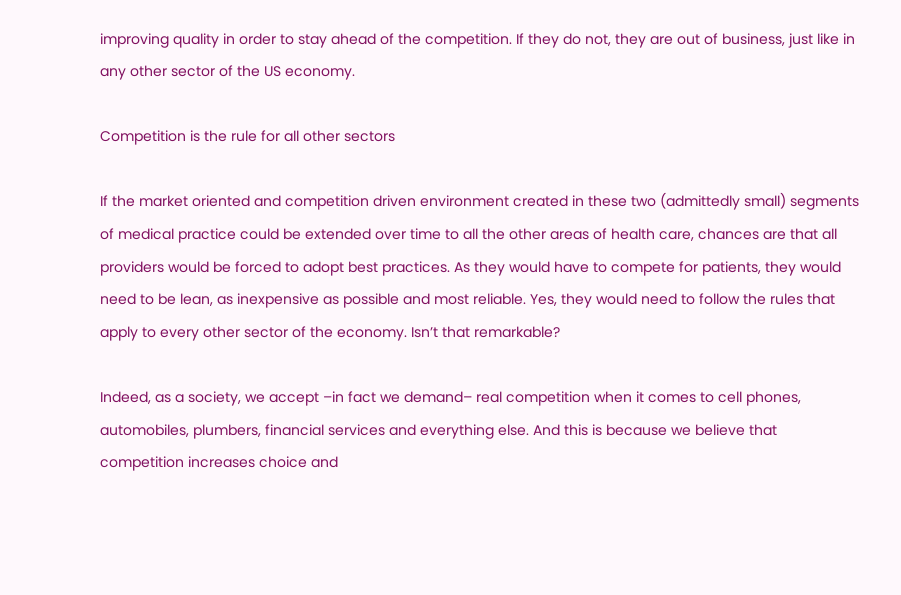improving quality in order to stay ahead of the competition. If they do not, they are out of business, just like in any other sector of the US economy.

Competition is the rule for all other sectors

If the market oriented and competition driven environment created in these two (admittedly small) segments of medical practice could be extended over time to all the other areas of health care, chances are that all providers would be forced to adopt best practices. As they would have to compete for patients, they would need to be lean, as inexpensive as possible and most reliable. Yes, they would need to follow the rules that apply to every other sector of the economy. Isn’t that remarkable?

Indeed, as a society, we accept –in fact we demand– real competition when it comes to cell phones, automobiles, plumbers, financial services and everything else. And this is because we believe that competition increases choice and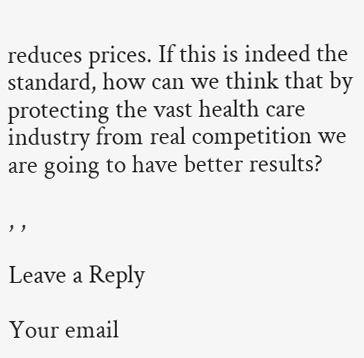reduces prices. If this is indeed the standard, how can we think that by protecting the vast health care industry from real competition we are going to have better results?

, ,

Leave a Reply

Your email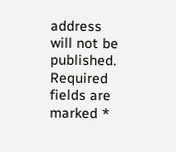address will not be published. Required fields are marked *